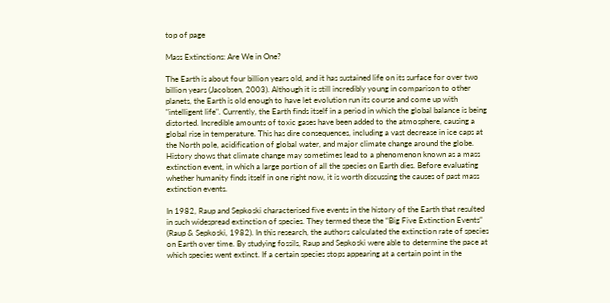top of page

Mass Extinctions: Are We in One?

The Earth is about four billion years old, and it has sustained life on its surface for over two billion years (Jacobsen, 2003). Although it is still incredibly young in comparison to other planets, the Earth is old enough to have let evolution run its course and come up with "intelligent life". Currently, the Earth finds itself in a period in which the global balance is being distorted. Incredible amounts of toxic gases have been added to the atmosphere, causing a global rise in temperature. This has dire consequences, including a vast decrease in ice caps at the North pole, acidification of global water, and major climate change around the globe. History shows that climate change may sometimes lead to a phenomenon known as a mass extinction event, in which a large portion of all the species on Earth dies. Before evaluating whether humanity finds itself in one right now, it is worth discussing the causes of past mass extinction events.

In 1982, Raup and Sepkoski characterised five events in the history of the Earth that resulted in such widespread extinction of species. They termed these the “Big Five Extinction Events” (Raup & Sepkoski, 1982). In this research, the authors calculated the extinction rate of species on Earth over time. By studying fossils, Raup and Sepkoski were able to determine the pace at which species went extinct. If a certain species stops appearing at a certain point in the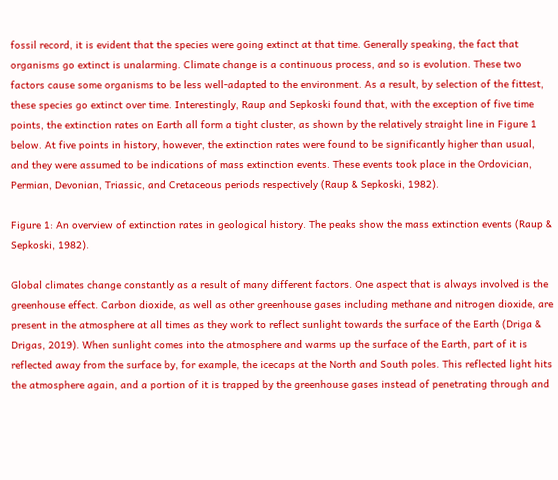fossil record, it is evident that the species were going extinct at that time. Generally speaking, the fact that organisms go extinct is unalarming. Climate change is a continuous process, and so is evolution. These two factors cause some organisms to be less well-adapted to the environment. As a result, by selection of the fittest, these species go extinct over time. Interestingly, Raup and Sepkoski found that, with the exception of five time points, the extinction rates on Earth all form a tight cluster, as shown by the relatively straight line in Figure 1 below. At five points in history, however, the extinction rates were found to be significantly higher than usual, and they were assumed to be indications of mass extinction events. These events took place in the Ordovician, Permian, Devonian, Triassic, and Cretaceous periods respectively (Raup & Sepkoski, 1982).

Figure 1: An overview of extinction rates in geological history. The peaks show the mass extinction events (Raup & Sepkoski, 1982).

Global climates change constantly as a result of many different factors. One aspect that is always involved is the greenhouse effect. Carbon dioxide, as well as other greenhouse gases including methane and nitrogen dioxide, are present in the atmosphere at all times as they work to reflect sunlight towards the surface of the Earth (Driga & Drigas, 2019). When sunlight comes into the atmosphere and warms up the surface of the Earth, part of it is reflected away from the surface by, for example, the icecaps at the North and South poles. This reflected light hits the atmosphere again, and a portion of it is trapped by the greenhouse gases instead of penetrating through and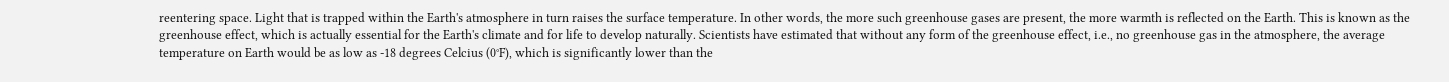reentering space. Light that is trapped within the Earth's atmosphere in turn raises the surface temperature. In other words, the more such greenhouse gases are present, the more warmth is reflected on the Earth. This is known as the greenhouse effect, which is actually essential for the Earth's climate and for life to develop naturally. Scientists have estimated that without any form of the greenhouse effect, i.e., no greenhouse gas in the atmosphere, the average temperature on Earth would be as low as -18 degrees Celcius (0°F), which is significantly lower than the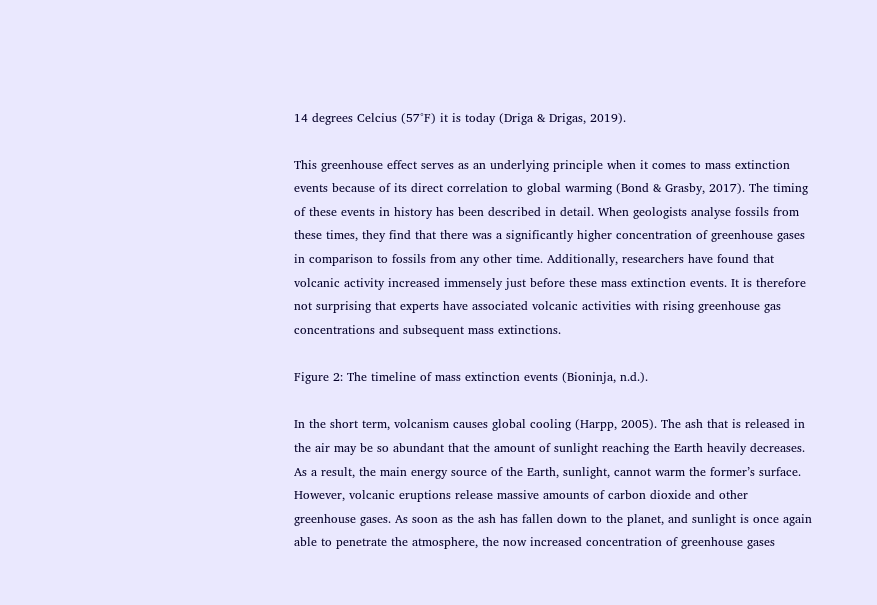14 degrees Celcius (57°F) it is today (Driga & Drigas, 2019).

This greenhouse effect serves as an underlying principle when it comes to mass extinction events because of its direct correlation to global warming (Bond & Grasby, 2017). The timing of these events in history has been described in detail. When geologists analyse fossils from these times, they find that there was a significantly higher concentration of greenhouse gases in comparison to fossils from any other time. Additionally, researchers have found that volcanic activity increased immensely just before these mass extinction events. It is therefore not surprising that experts have associated volcanic activities with rising greenhouse gas concentrations and subsequent mass extinctions.

Figure 2: The timeline of mass extinction events (Bioninja, n.d.).

In the short term, volcanism causes global cooling (Harpp, 2005). The ash that is released in the air may be so abundant that the amount of sunlight reaching the Earth heavily decreases. As a result, the main energy source of the Earth, sunlight, cannot warm the former’s surface. However, volcanic eruptions release massive amounts of carbon dioxide and other greenhouse gases. As soon as the ash has fallen down to the planet, and sunlight is once again able to penetrate the atmosphere, the now increased concentration of greenhouse gases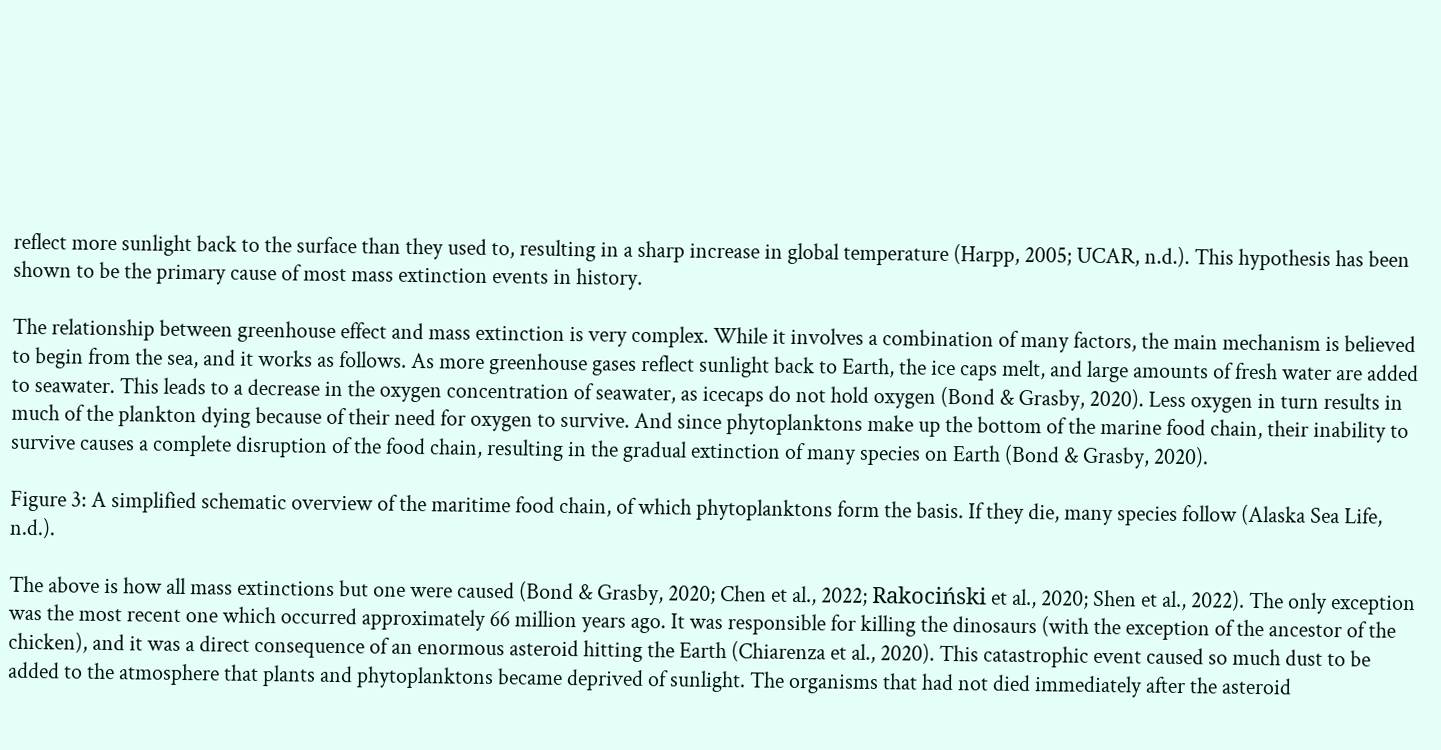reflect more sunlight back to the surface than they used to, resulting in a sharp increase in global temperature (Harpp, 2005; UCAR, n.d.). This hypothesis has been shown to be the primary cause of most mass extinction events in history.

The relationship between greenhouse effect and mass extinction is very complex. While it involves a combination of many factors, the main mechanism is believed to begin from the sea, and it works as follows. As more greenhouse gases reflect sunlight back to Earth, the ice caps melt, and large amounts of fresh water are added to seawater. This leads to a decrease in the oxygen concentration of seawater, as icecaps do not hold oxygen (Bond & Grasby, 2020). Less oxygen in turn results in much of the plankton dying because of their need for oxygen to survive. And since phytoplanktons make up the bottom of the marine food chain, their inability to survive causes a complete disruption of the food chain, resulting in the gradual extinction of many species on Earth (Bond & Grasby, 2020).

Figure 3: A simplified schematic overview of the maritime food chain, of which phytoplanktons form the basis. If they die, many species follow (Alaska Sea Life, n.d.).

The above is how all mass extinctions but one were caused (Bond & Grasby, 2020; Chen et al., 2022; Rakociński et al., 2020; Shen et al., 2022). The only exception was the most recent one which occurred approximately 66 million years ago. It was responsible for killing the dinosaurs (with the exception of the ancestor of the chicken), and it was a direct consequence of an enormous asteroid hitting the Earth (Chiarenza et al., 2020). This catastrophic event caused so much dust to be added to the atmosphere that plants and phytoplanktons became deprived of sunlight. The organisms that had not died immediately after the asteroid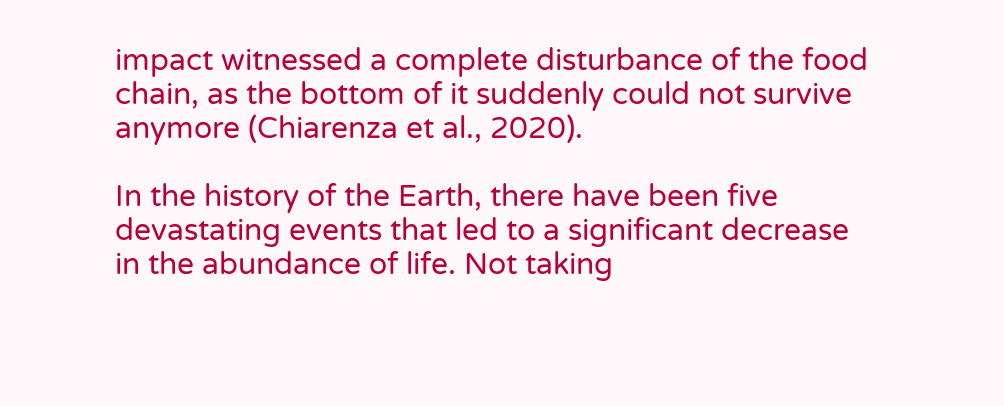impact witnessed a complete disturbance of the food chain, as the bottom of it suddenly could not survive anymore (Chiarenza et al., 2020).

In the history of the Earth, there have been five devastating events that led to a significant decrease in the abundance of life. Not taking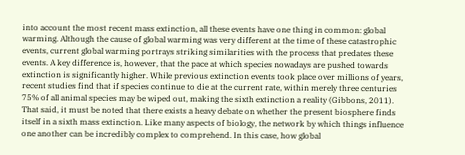into account the most recent mass extinction, all these events have one thing in common: global warming. Although the cause of global warming was very different at the time of these catastrophic events, current global warming portrays striking similarities with the process that predates these events. A key difference is, however, that the pace at which species nowadays are pushed towards extinction is significantly higher. While previous extinction events took place over millions of years, recent studies find that if species continue to die at the current rate, within merely three centuries 75% of all animal species may be wiped out, making the sixth extinction a reality (Gibbons, 2011). That said, it must be noted that there exists a heavy debate on whether the present biosphere finds itself in a sixth mass extinction. Like many aspects of biology, the network by which things influence one another can be incredibly complex to comprehend. In this case, how global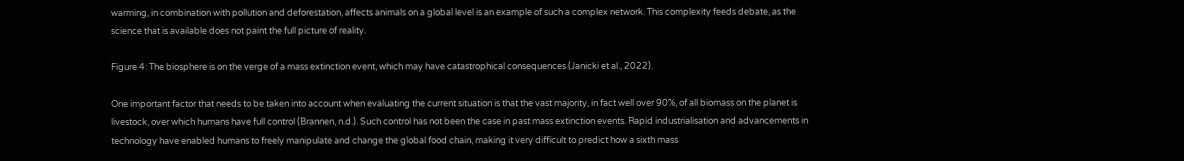warming, in combination with pollution and deforestation, affects animals on a global level is an example of such a complex network. This complexity feeds debate, as the science that is available does not paint the full picture of reality.

Figure 4: The biosphere is on the verge of a mass extinction event, which may have catastrophical consequences (Janicki et al., 2022).

One important factor that needs to be taken into account when evaluating the current situation is that the vast majority, in fact well over 90%, of all biomass on the planet is livestock, over which humans have full control (Brannen, n.d.). Such control has not been the case in past mass extinction events. Rapid industrialisation and advancements in technology have enabled humans to freely manipulate and change the global food chain, making it very difficult to predict how a sixth mass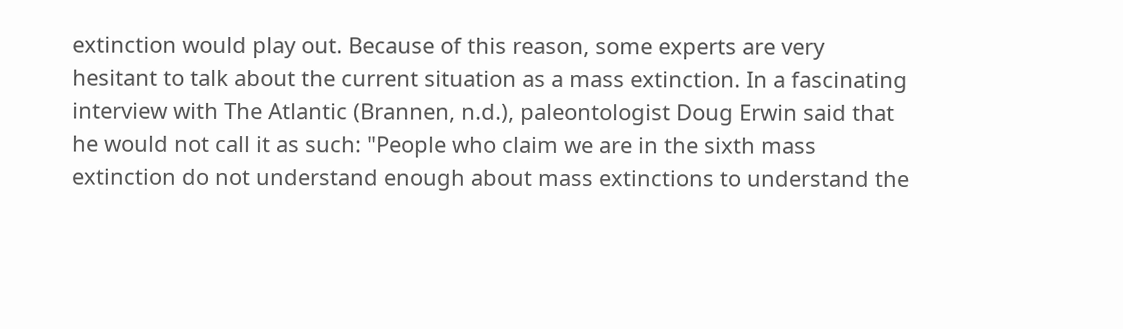extinction would play out. Because of this reason, some experts are very hesitant to talk about the current situation as a mass extinction. In a fascinating interview with The Atlantic (Brannen, n.d.), paleontologist Doug Erwin said that he would not call it as such: "People who claim we are in the sixth mass extinction do not understand enough about mass extinctions to understand the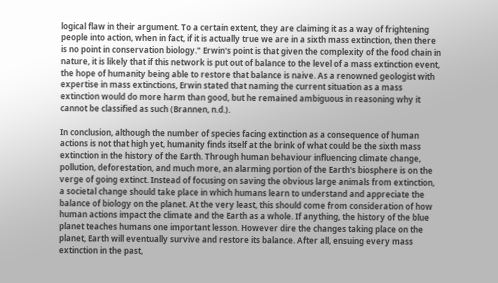logical flaw in their argument. To a certain extent, they are claiming it as a way of frightening people into action, when in fact, if it is actually true we are in a sixth mass extinction, then there is no point in conservation biology." Erwin's point is that given the complexity of the food chain in nature, it is likely that if this network is put out of balance to the level of a mass extinction event, the hope of humanity being able to restore that balance is naive. As a renowned geologist with expertise in mass extinctions, Erwin stated that naming the current situation as a mass extinction would do more harm than good, but he remained ambiguous in reasoning why it cannot be classified as such (Brannen, n.d.).

In conclusion, although the number of species facing extinction as a consequence of human actions is not that high yet, humanity finds itself at the brink of what could be the sixth mass extinction in the history of the Earth. Through human behaviour influencing climate change, pollution, deforestation, and much more, an alarming portion of the Earth's biosphere is on the verge of going extinct. Instead of focusing on saving the obvious large animals from extinction, a societal change should take place in which humans learn to understand and appreciate the balance of biology on the planet. At the very least, this should come from consideration of how human actions impact the climate and the Earth as a whole. If anything, the history of the blue planet teaches humans one important lesson. However dire the changes taking place on the planet, Earth will eventually survive and restore its balance. After all, ensuing every mass extinction in the past,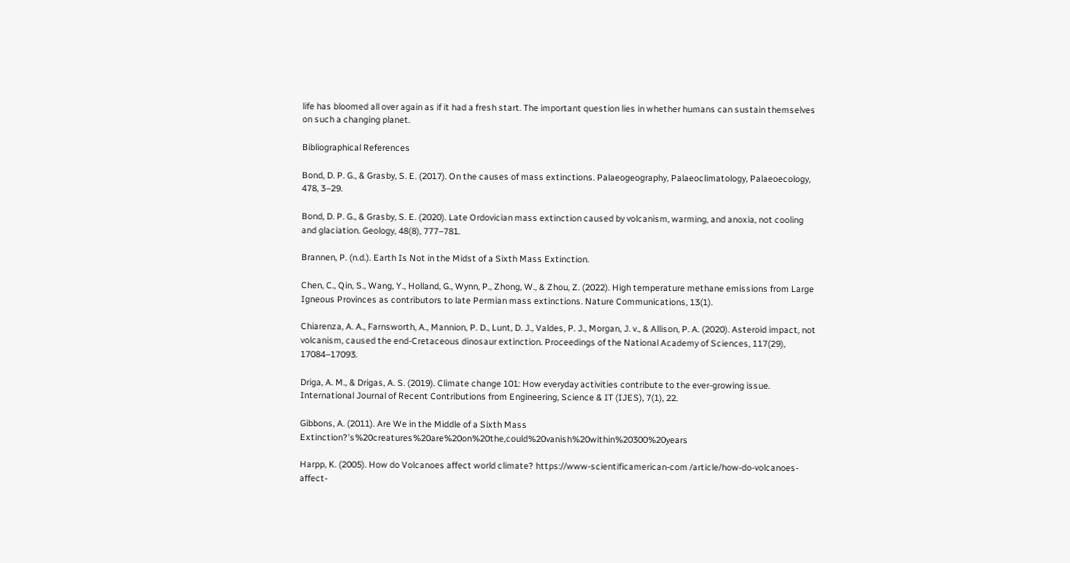life has bloomed all over again as if it had a fresh start. The important question lies in whether humans can sustain themselves on such a changing planet.

Bibliographical References

Bond, D. P. G., & Grasby, S. E. (2017). On the causes of mass extinctions. Palaeogeography, Palaeoclimatology, Palaeoecology, 478, 3–29.

Bond, D. P. G., & Grasby, S. E. (2020). Late Ordovician mass extinction caused by volcanism, warming, and anoxia, not cooling and glaciation. Geology, 48(8), 777–781.

Brannen, P. (n.d.). Earth Is Not in the Midst of a Sixth Mass Extinction.

Chen, C., Qin, S., Wang, Y., Holland, G., Wynn, P., Zhong, W., & Zhou, Z. (2022). High temperature methane emissions from Large Igneous Provinces as contributors to late Permian mass extinctions. Nature Communications, 13(1).

Chiarenza, A. A., Farnsworth, A., Mannion, P. D., Lunt, D. J., Valdes, P. J., Morgan, J. v., & Allison, P. A. (2020). Asteroid impact, not volcanism, caused the end-Cretaceous dinosaur extinction. Proceedings of the National Academy of Sciences, 117(29), 17084–17093.

Driga, A. M., & Drigas, A. S. (2019). Climate change 101: How everyday activities contribute to the ever-growing issue. International Journal of Recent Contributions from Engineering, Science & IT (IJES), 7(1), 22.

Gibbons, A. (2011). Are We in the Middle of a Sixth Mass Extinction?'s%20creatures%20are%20on%20the,could%20vanish%20within%20300%20years

Harpp, K. (2005). How do Volcanoes affect world climate? https://www-scientificamerican-com /article/how-do-volcanoes-affect-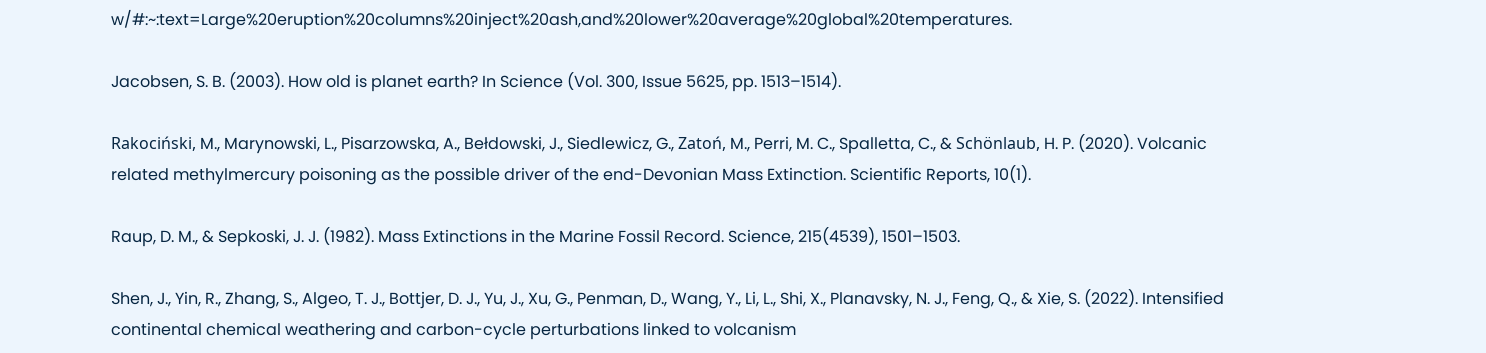w/#:~:text=Large%20eruption%20columns%20inject%20ash,and%20lower%20average%20global%20temperatures.

Jacobsen, S. B. (2003). How old is planet earth? In Science (Vol. 300, Issue 5625, pp. 1513–1514).

Rakociński, M., Marynowski, L., Pisarzowska, A., Bełdowski, J., Siedlewicz, G., Zatoń, M., Perri, M. C., Spalletta, C., & Schönlaub, H. P. (2020). Volcanic related methylmercury poisoning as the possible driver of the end-Devonian Mass Extinction. Scientific Reports, 10(1).

Raup, D. M., & Sepkoski, J. J. (1982). Mass Extinctions in the Marine Fossil Record. Science, 215(4539), 1501–1503.

Shen, J., Yin, R., Zhang, S., Algeo, T. J., Bottjer, D. J., Yu, J., Xu, G., Penman, D., Wang, Y., Li, L., Shi, X., Planavsky, N. J., Feng, Q., & Xie, S. (2022). Intensified continental chemical weathering and carbon-cycle perturbations linked to volcanism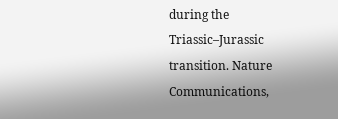during the Triassic–Jurassic transition. Nature Communications,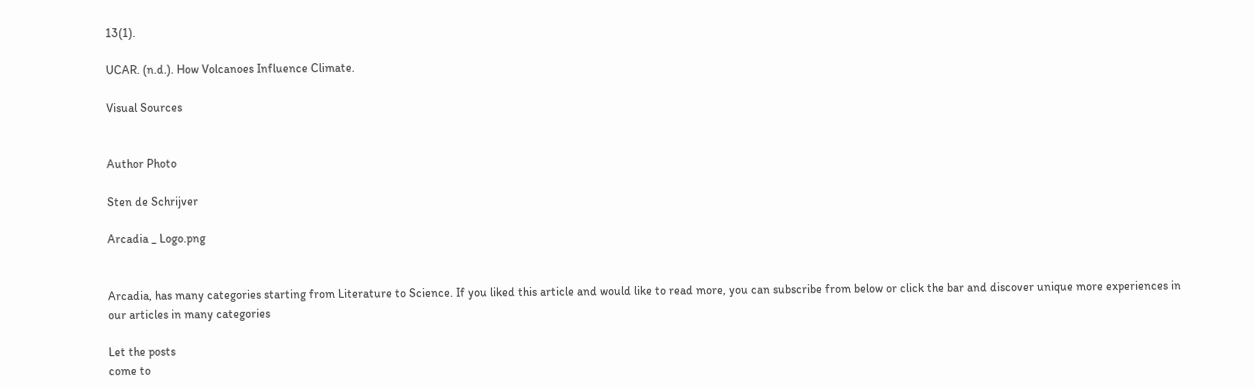13(1).

UCAR. (n.d.). How Volcanoes Influence Climate.

Visual Sources


Author Photo

Sten de Schrijver

Arcadia _ Logo.png


Arcadia, has many categories starting from Literature to Science. If you liked this article and would like to read more, you can subscribe from below or click the bar and discover unique more experiences in our articles in many categories

Let the posts
come to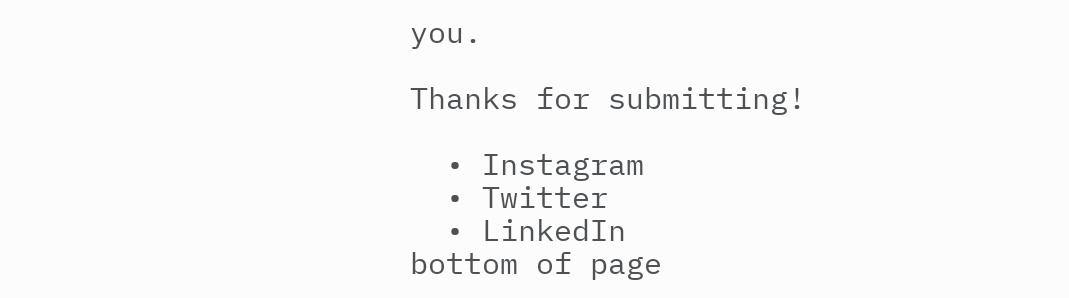you.

Thanks for submitting!

  • Instagram
  • Twitter
  • LinkedIn
bottom of page